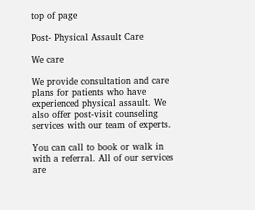top of page

Post- Physical Assault Care

We care

We provide consultation and care plans for patients who have experienced physical assault. We also offer post-visit counseling services with our team of experts.

You can call to book or walk in with a referral. All of our services are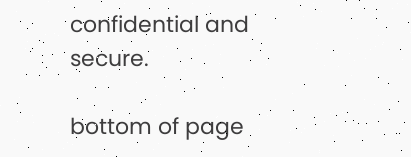confidential and secure.

bottom of page